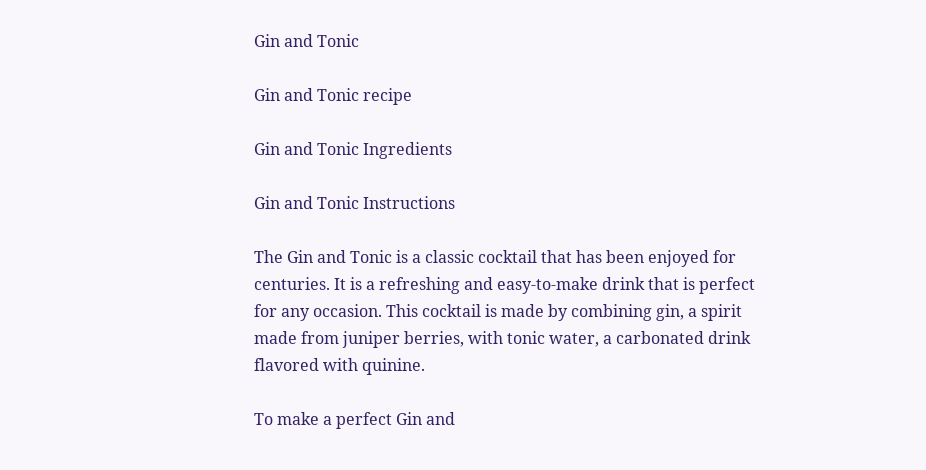Gin and Tonic

Gin and Tonic recipe

Gin and Tonic Ingredients

Gin and Tonic Instructions

The Gin and Tonic is a classic cocktail that has been enjoyed for centuries. It is a refreshing and easy-to-make drink that is perfect for any occasion. This cocktail is made by combining gin, a spirit made from juniper berries, with tonic water, a carbonated drink flavored with quinine.

To make a perfect Gin and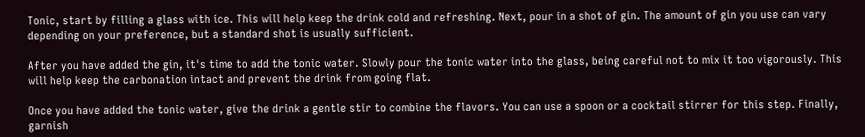Tonic, start by filling a glass with ice. This will help keep the drink cold and refreshing. Next, pour in a shot of gin. The amount of gin you use can vary depending on your preference, but a standard shot is usually sufficient.

After you have added the gin, it's time to add the tonic water. Slowly pour the tonic water into the glass, being careful not to mix it too vigorously. This will help keep the carbonation intact and prevent the drink from going flat.

Once you have added the tonic water, give the drink a gentle stir to combine the flavors. You can use a spoon or a cocktail stirrer for this step. Finally, garnish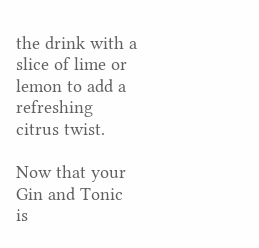the drink with a slice of lime or lemon to add a refreshing citrus twist.

Now that your Gin and Tonic is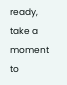ready, take a moment to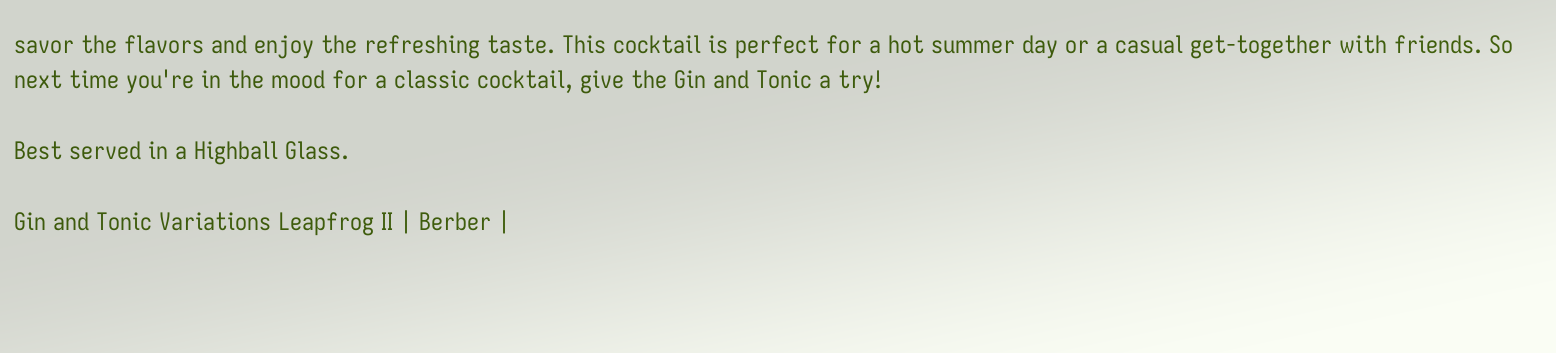savor the flavors and enjoy the refreshing taste. This cocktail is perfect for a hot summer day or a casual get-together with friends. So next time you're in the mood for a classic cocktail, give the Gin and Tonic a try!

Best served in a Highball Glass.

Gin and Tonic Variations Leapfrog II | Berber |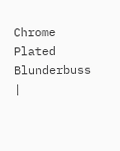Chrome Plated Blunderbuss |